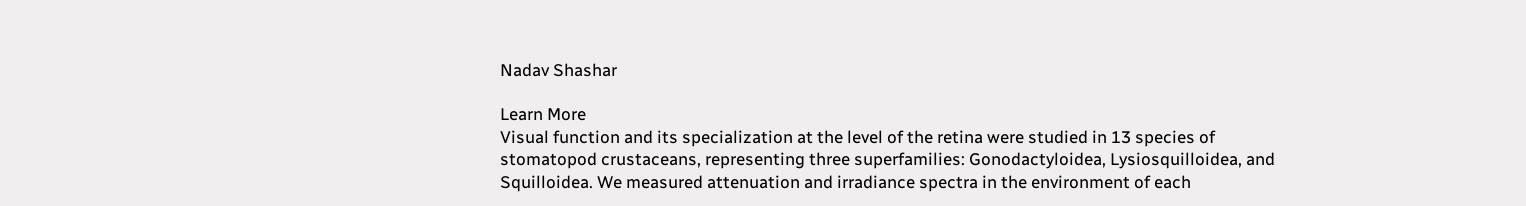Nadav Shashar

Learn More
Visual function and its specialization at the level of the retina were studied in 13 species of stomatopod crustaceans, representing three superfamilies: Gonodactyloidea, Lysiosquilloidea, and Squilloidea. We measured attenuation and irradiance spectra in the environment of each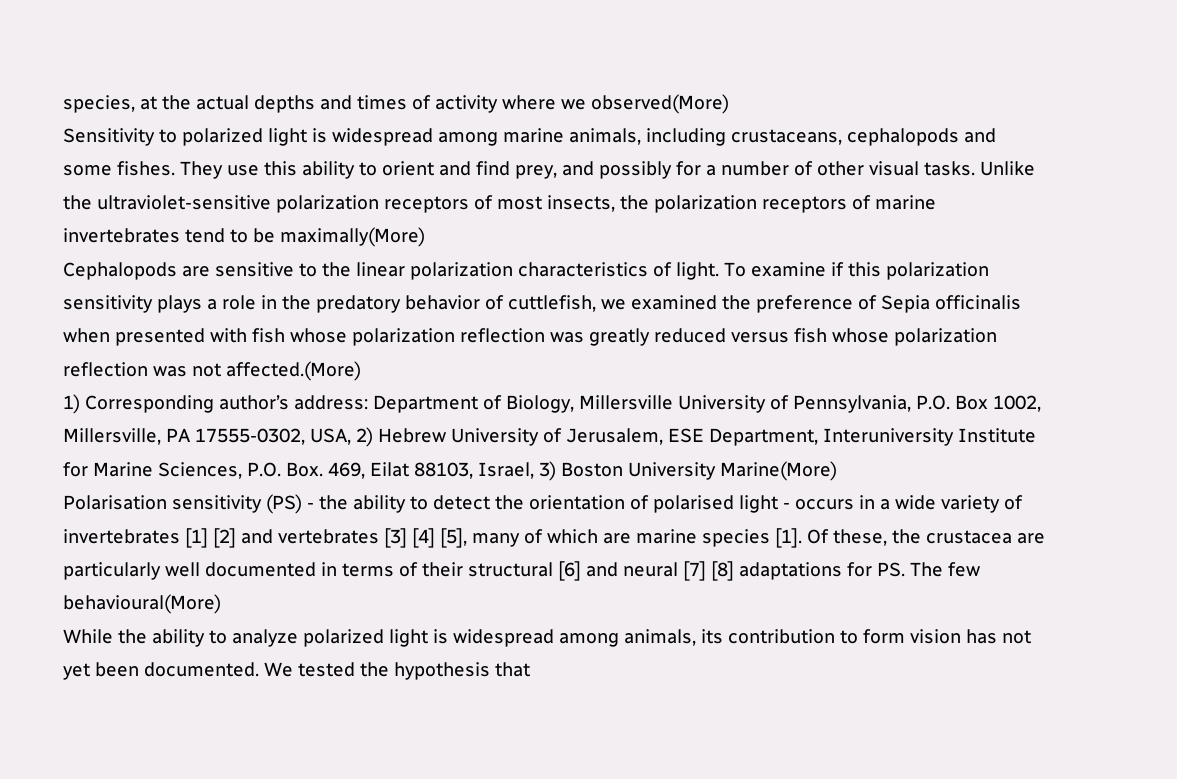species, at the actual depths and times of activity where we observed(More)
Sensitivity to polarized light is widespread among marine animals, including crustaceans, cephalopods and some fishes. They use this ability to orient and find prey, and possibly for a number of other visual tasks. Unlike the ultraviolet-sensitive polarization receptors of most insects, the polarization receptors of marine invertebrates tend to be maximally(More)
Cephalopods are sensitive to the linear polarization characteristics of light. To examine if this polarization sensitivity plays a role in the predatory behavior of cuttlefish, we examined the preference of Sepia officinalis when presented with fish whose polarization reflection was greatly reduced versus fish whose polarization reflection was not affected.(More)
1) Corresponding author’s address: Department of Biology, Millersville University of Pennsylvania, P.O. Box 1002, Millersville, PA 17555-0302, USA, 2) Hebrew University of Jerusalem, ESE Department, Interuniversity Institute for Marine Sciences, P.O. Box. 469, Eilat 88103, Israel, 3) Boston University Marine(More)
Polarisation sensitivity (PS) - the ability to detect the orientation of polarised light - occurs in a wide variety of invertebrates [1] [2] and vertebrates [3] [4] [5], many of which are marine species [1]. Of these, the crustacea are particularly well documented in terms of their structural [6] and neural [7] [8] adaptations for PS. The few behavioural(More)
While the ability to analyze polarized light is widespread among animals, its contribution to form vision has not yet been documented. We tested the hypothesis that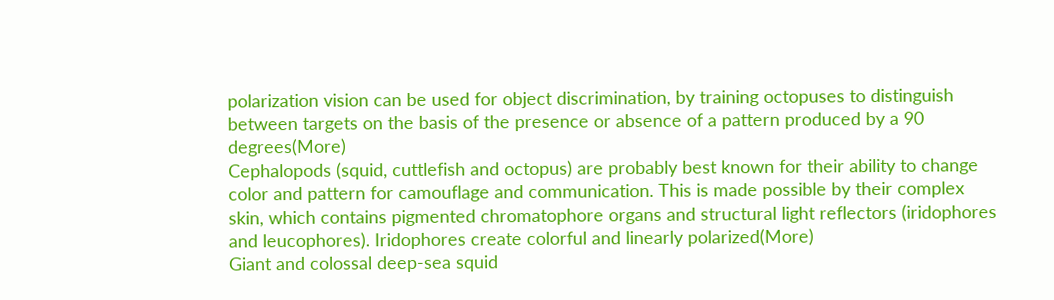polarization vision can be used for object discrimination, by training octopuses to distinguish between targets on the basis of the presence or absence of a pattern produced by a 90 degrees(More)
Cephalopods (squid, cuttlefish and octopus) are probably best known for their ability to change color and pattern for camouflage and communication. This is made possible by their complex skin, which contains pigmented chromatophore organs and structural light reflectors (iridophores and leucophores). Iridophores create colorful and linearly polarized(More)
Giant and colossal deep-sea squid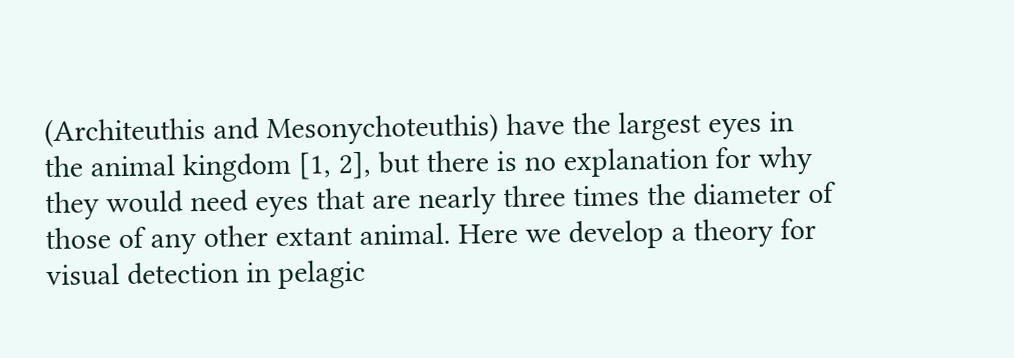(Architeuthis and Mesonychoteuthis) have the largest eyes in the animal kingdom [1, 2], but there is no explanation for why they would need eyes that are nearly three times the diameter of those of any other extant animal. Here we develop a theory for visual detection in pelagic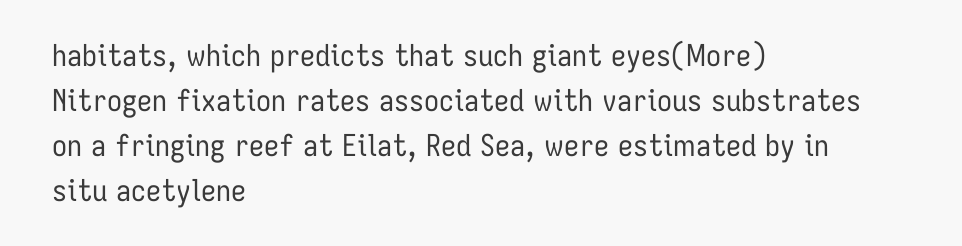habitats, which predicts that such giant eyes(More)
Nitrogen fixation rates associated with various substrates on a fringing reef at Eilat, Red Sea, were estimated by in situ acetylene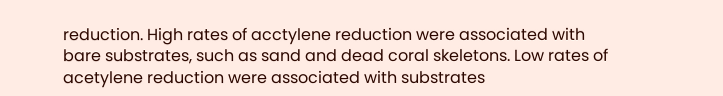reduction. High rates of acctylene reduction were associated with bare substrates, such as sand and dead coral skeletons. Low rates of acetylene reduction were associated with substrates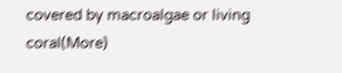covered by macroalgae or living coral(More)